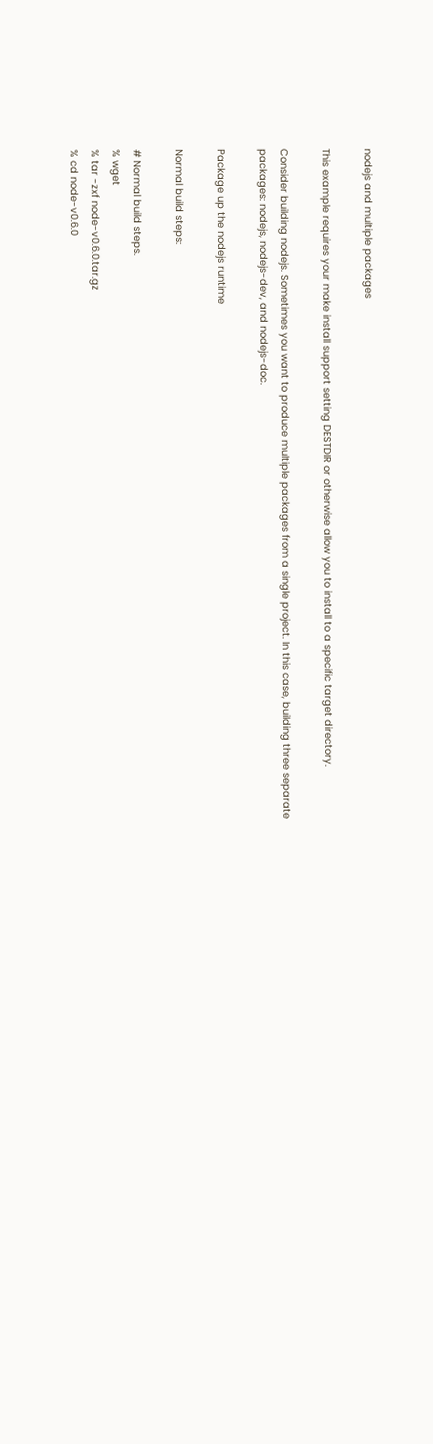nodejs and multiple packages

This example requires your make install support setting DESTDIR or otherwise allow you to install to a specific target directory.

Consider building nodejs. Sometimes you want to produce multiple packages from a single project. In this case, building three separate packages: nodejs, nodejs-dev, and nodejs-doc.

Package up the nodejs runtime

Normal build steps:

# Normal build steps.
% wget
% tar -zxf node-v0.6.0.tar.gz
% cd node-v0.6.0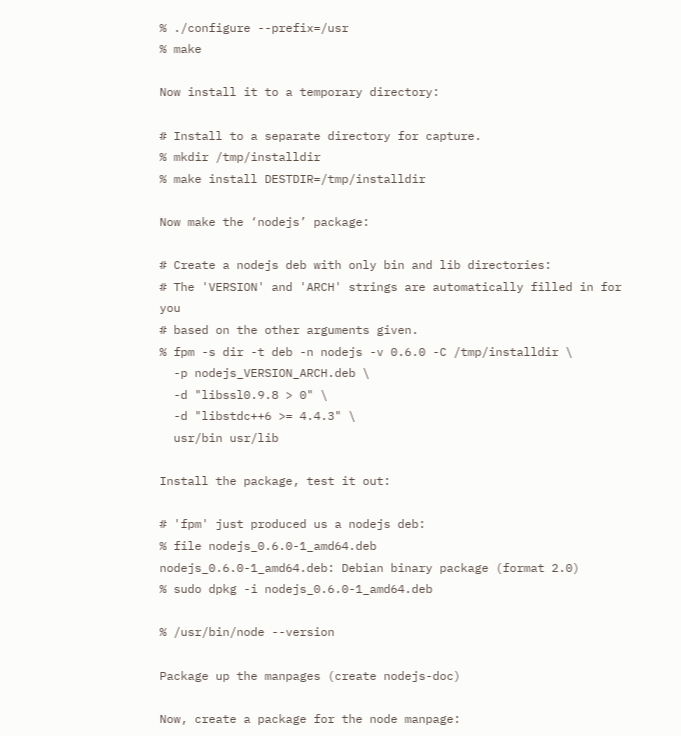% ./configure --prefix=/usr
% make

Now install it to a temporary directory:

# Install to a separate directory for capture.
% mkdir /tmp/installdir
% make install DESTDIR=/tmp/installdir

Now make the ‘nodejs’ package:

# Create a nodejs deb with only bin and lib directories:
# The 'VERSION' and 'ARCH' strings are automatically filled in for you
# based on the other arguments given.
% fpm -s dir -t deb -n nodejs -v 0.6.0 -C /tmp/installdir \
  -p nodejs_VERSION_ARCH.deb \
  -d "libssl0.9.8 > 0" \
  -d "libstdc++6 >= 4.4.3" \
  usr/bin usr/lib

Install the package, test it out:

# 'fpm' just produced us a nodejs deb:
% file nodejs_0.6.0-1_amd64.deb
nodejs_0.6.0-1_amd64.deb: Debian binary package (format 2.0)
% sudo dpkg -i nodejs_0.6.0-1_amd64.deb

% /usr/bin/node --version

Package up the manpages (create nodejs-doc)

Now, create a package for the node manpage: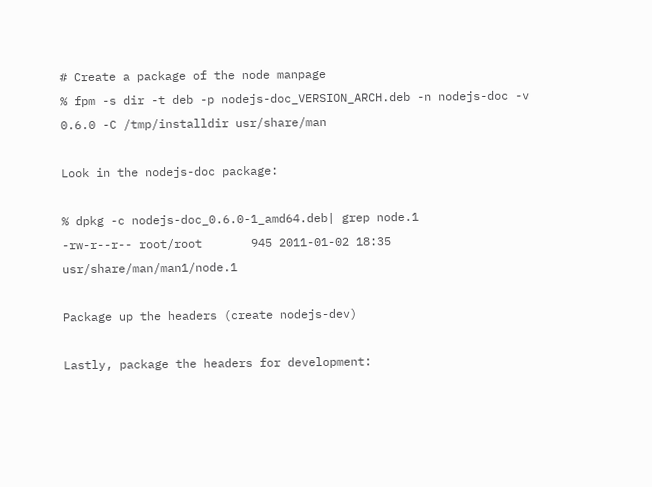# Create a package of the node manpage
% fpm -s dir -t deb -p nodejs-doc_VERSION_ARCH.deb -n nodejs-doc -v 0.6.0 -C /tmp/installdir usr/share/man

Look in the nodejs-doc package:

% dpkg -c nodejs-doc_0.6.0-1_amd64.deb| grep node.1
-rw-r--r-- root/root       945 2011-01-02 18:35 usr/share/man/man1/node.1

Package up the headers (create nodejs-dev)

Lastly, package the headers for development: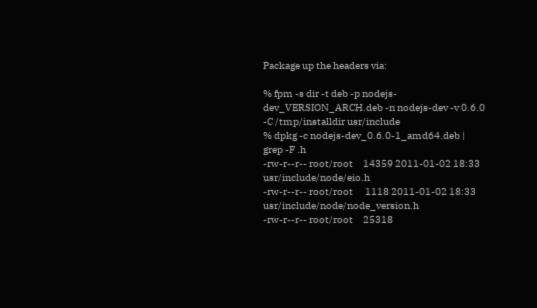Package up the headers via:

% fpm -s dir -t deb -p nodejs-dev_VERSION_ARCH.deb -n nodejs-dev -v 0.6.0 -C /tmp/installdir usr/include
% dpkg -c nodejs-dev_0.6.0-1_amd64.deb | grep -F .h
-rw-r--r-- root/root     14359 2011-01-02 18:33 usr/include/node/eio.h
-rw-r--r-- root/root      1118 2011-01-02 18:33 usr/include/node/node_version.h
-rw-r--r-- root/root     25318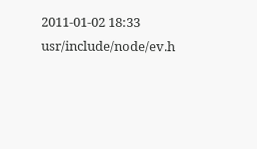2011-01-02 18:33 usr/include/node/ev.h